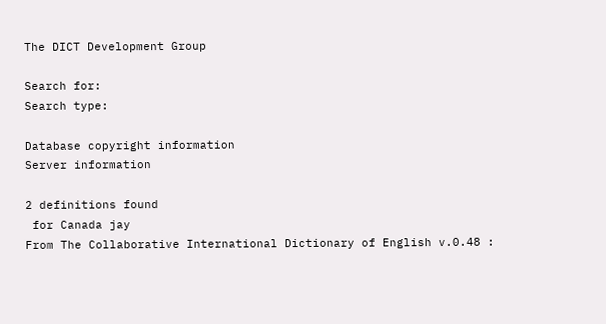The DICT Development Group

Search for:
Search type:

Database copyright information
Server information

2 definitions found
 for Canada jay
From The Collaborative International Dictionary of English v.0.48 :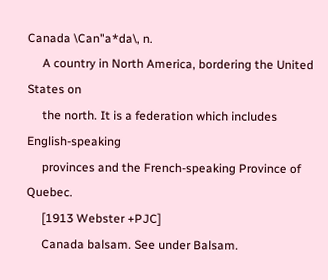Canada \Can"a*da\, n.
     A country in North America, bordering the United States on
     the north. It is a federation which includes English-speaking
     provinces and the French-speaking Province of Quebec.
     [1913 Webster +PJC]
     Canada balsam. See under Balsam.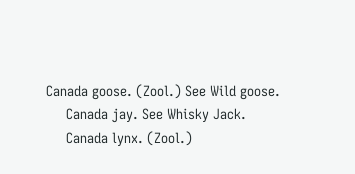Canada goose. (Zool.) See Wild goose.
     Canada jay. See Whisky Jack.
     Canada lynx. (Zool.)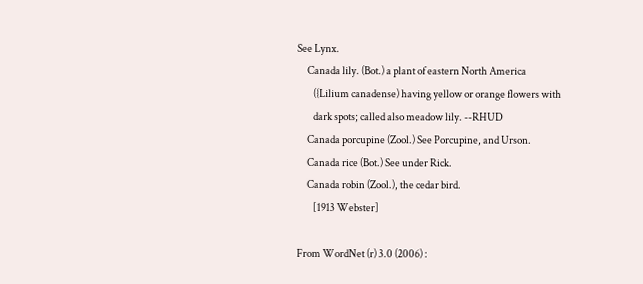See Lynx.
     Canada lily. (Bot.) a plant of eastern North America
        ({Lilium canadense) having yellow or orange flowers with
        dark spots; called also meadow lily. --RHUD
     Canada porcupine (Zool.) See Porcupine, and Urson.
     Canada rice (Bot.) See under Rick.
     Canada robin (Zool.), the cedar bird.
        [1913 Webster]

From WordNet (r) 3.0 (2006) :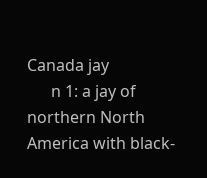Canada jay
      n 1: a jay of northern North America with black-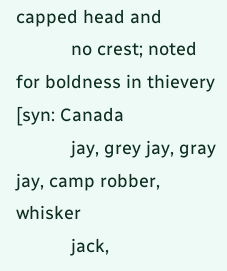capped head and
           no crest; noted for boldness in thievery [syn: Canada
           jay, grey jay, gray jay, camp robber, whisker
           jack,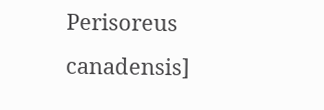Perisoreus canadensis]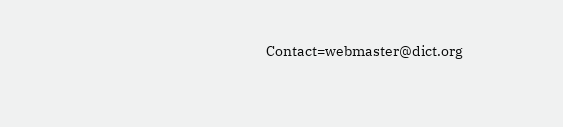Contact=webmaster@dict.org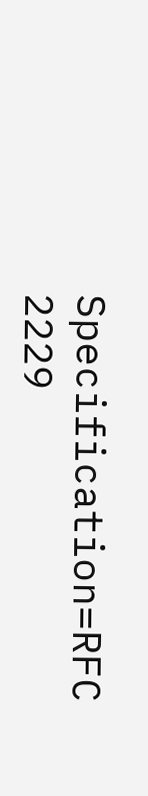Specification=RFC 2229